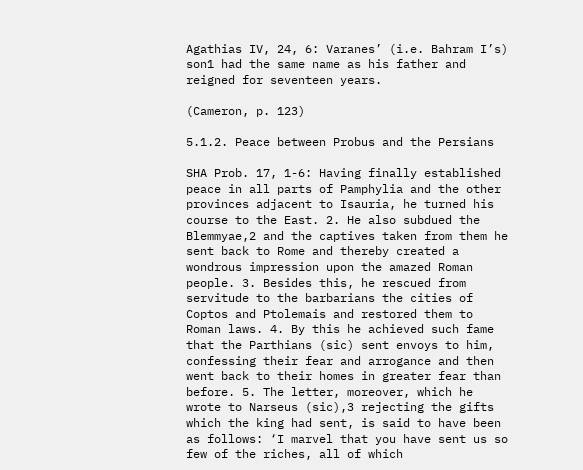Agathias IV, 24, 6: Varanes’ (i.e. Bahram I’s) son1 had the same name as his father and reigned for seventeen years.

(Cameron, p. 123)

5.1.2. Peace between Probus and the Persians

SHA Prob. 17, 1-6: Having finally established peace in all parts of Pamphylia and the other provinces adjacent to Isauria, he turned his course to the East. 2. He also subdued the Blemmyae,2 and the captives taken from them he sent back to Rome and thereby created a wondrous impression upon the amazed Roman people. 3. Besides this, he rescued from servitude to the barbarians the cities of Coptos and Ptolemais and restored them to Roman laws. 4. By this he achieved such fame that the Parthians (sic) sent envoys to him, confessing their fear and arrogance and then went back to their homes in greater fear than before. 5. The letter, moreover, which he wrote to Narseus (sic),3 rejecting the gifts which the king had sent, is said to have been as follows: ‘I marvel that you have sent us so few of the riches, all of which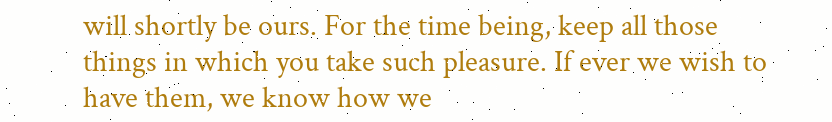will shortly be ours. For the time being, keep all those things in which you take such pleasure. If ever we wish to have them, we know how we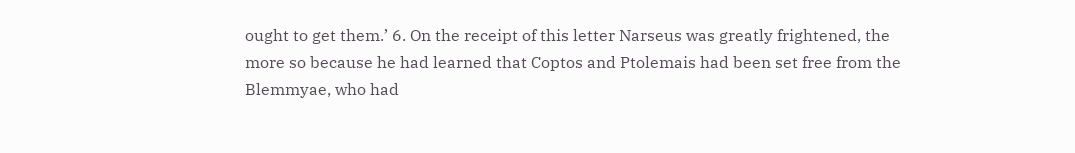ought to get them.’ 6. On the receipt of this letter Narseus was greatly frightened, the more so because he had learned that Coptos and Ptolemais had been set free from the Blemmyae, who had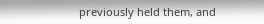previously held them, and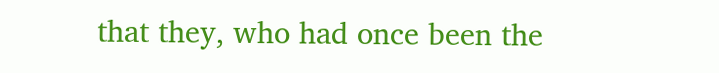that they, who had once been the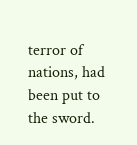terror of nations, had been put to the sword.